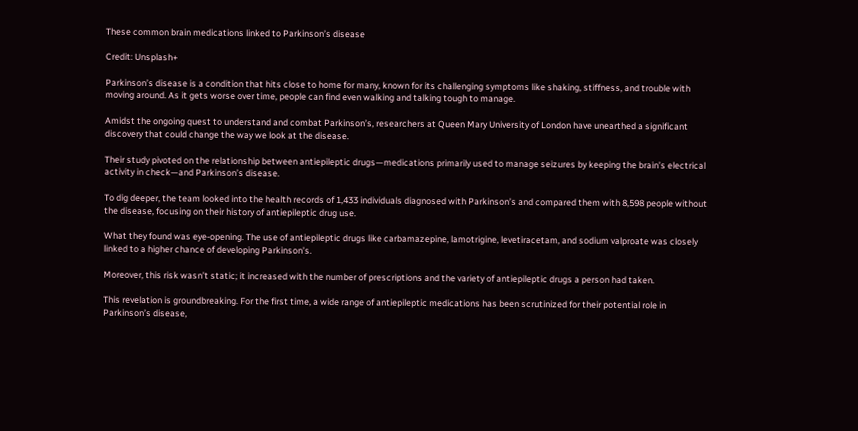These common brain medications linked to Parkinson’s disease

Credit: Unsplash+

Parkinson’s disease is a condition that hits close to home for many, known for its challenging symptoms like shaking, stiffness, and trouble with moving around. As it gets worse over time, people can find even walking and talking tough to manage.

Amidst the ongoing quest to understand and combat Parkinson’s, researchers at Queen Mary University of London have unearthed a significant discovery that could change the way we look at the disease.

Their study pivoted on the relationship between antiepileptic drugs—medications primarily used to manage seizures by keeping the brain’s electrical activity in check—and Parkinson’s disease.

To dig deeper, the team looked into the health records of 1,433 individuals diagnosed with Parkinson’s and compared them with 8,598 people without the disease, focusing on their history of antiepileptic drug use.

What they found was eye-opening. The use of antiepileptic drugs like carbamazepine, lamotrigine, levetiracetam, and sodium valproate was closely linked to a higher chance of developing Parkinson’s.

Moreover, this risk wasn’t static; it increased with the number of prescriptions and the variety of antiepileptic drugs a person had taken.

This revelation is groundbreaking. For the first time, a wide range of antiepileptic medications has been scrutinized for their potential role in Parkinson’s disease,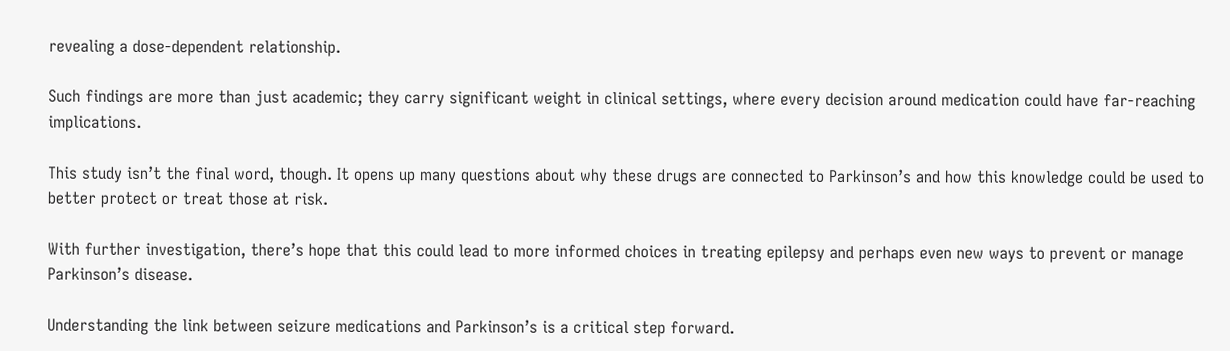revealing a dose-dependent relationship.

Such findings are more than just academic; they carry significant weight in clinical settings, where every decision around medication could have far-reaching implications.

This study isn’t the final word, though. It opens up many questions about why these drugs are connected to Parkinson’s and how this knowledge could be used to better protect or treat those at risk.

With further investigation, there’s hope that this could lead to more informed choices in treating epilepsy and perhaps even new ways to prevent or manage Parkinson’s disease.

Understanding the link between seizure medications and Parkinson’s is a critical step forward.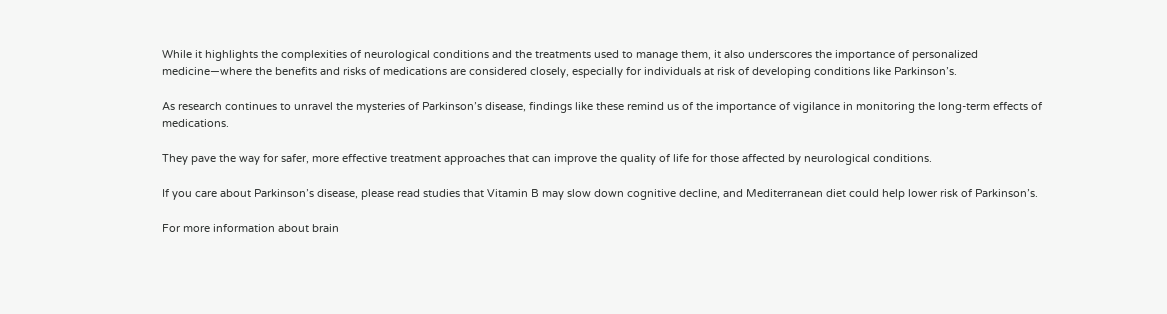While it highlights the complexities of neurological conditions and the treatments used to manage them, it also underscores the importance of personalized medicine—where the benefits and risks of medications are considered closely, especially for individuals at risk of developing conditions like Parkinson’s.

As research continues to unravel the mysteries of Parkinson’s disease, findings like these remind us of the importance of vigilance in monitoring the long-term effects of medications.

They pave the way for safer, more effective treatment approaches that can improve the quality of life for those affected by neurological conditions.

If you care about Parkinson’s disease, please read studies that Vitamin B may slow down cognitive decline, and Mediterranean diet could help lower risk of Parkinson’s.

For more information about brain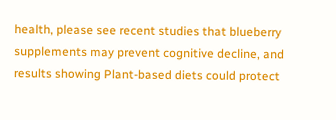health, please see recent studies that blueberry supplements may prevent cognitive decline, and results showing Plant-based diets could protect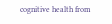cognitive health from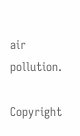air pollution.

Copyright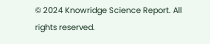© 2024 Knowridge Science Report. All rights reserved.